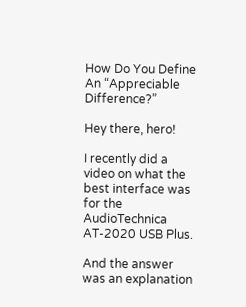How Do You Define An “Appreciable Difference?”

Hey there, hero!

I recently did a video on what the best interface was for the AudioTechnica AT-2020 USB Plus.

And the answer was an explanation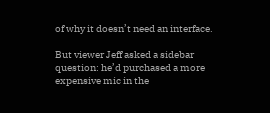of why it doesn’t need an interface.

But viewer Jeff asked a sidebar question: he’d purchased a more expensive mic in the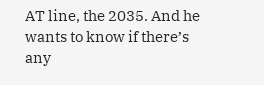AT line, the 2035. And he wants to know if there’s any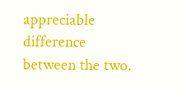appreciable difference between the two.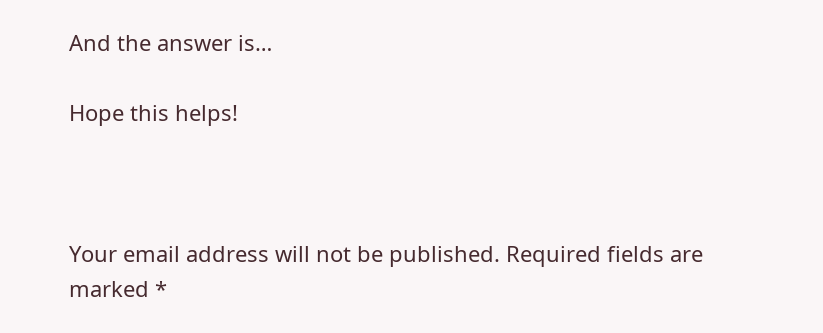And the answer is…

Hope this helps!



Your email address will not be published. Required fields are marked *